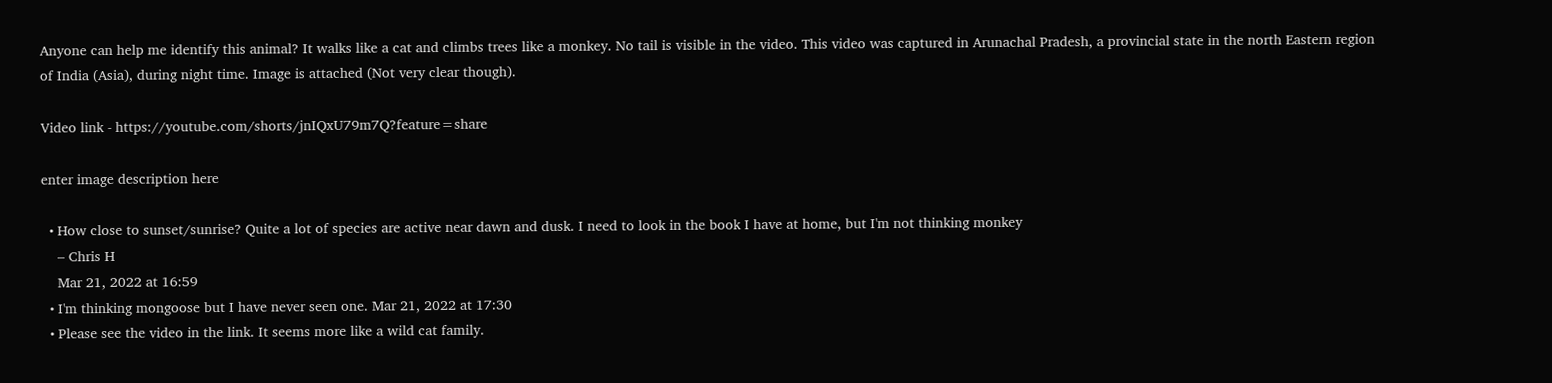Anyone can help me identify this animal? It walks like a cat and climbs trees like a monkey. No tail is visible in the video. This video was captured in Arunachal Pradesh, a provincial state in the north Eastern region of India (Asia), during night time. Image is attached (Not very clear though).

Video link - https://youtube.com/shorts/jnIQxU79m7Q?feature=share

enter image description here

  • How close to sunset/sunrise? Quite a lot of species are active near dawn and dusk. I need to look in the book I have at home, but I'm not thinking monkey
    – Chris H
    Mar 21, 2022 at 16:59
  • I'm thinking mongoose but I have never seen one. Mar 21, 2022 at 17:30
  • Please see the video in the link. It seems more like a wild cat family.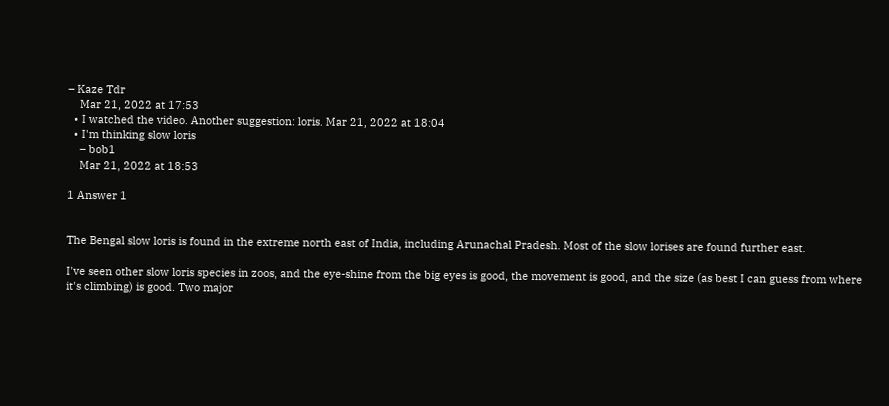– Kaze Tdr
    Mar 21, 2022 at 17:53
  • I watched the video. Another suggestion: loris. Mar 21, 2022 at 18:04
  • I'm thinking slow loris
    – bob1
    Mar 21, 2022 at 18:53

1 Answer 1


The Bengal slow loris is found in the extreme north east of India, including Arunachal Pradesh. Most of the slow lorises are found further east.

I've seen other slow loris species in zoos, and the eye-shine from the big eyes is good, the movement is good, and the size (as best I can guess from where it's climbing) is good. Two major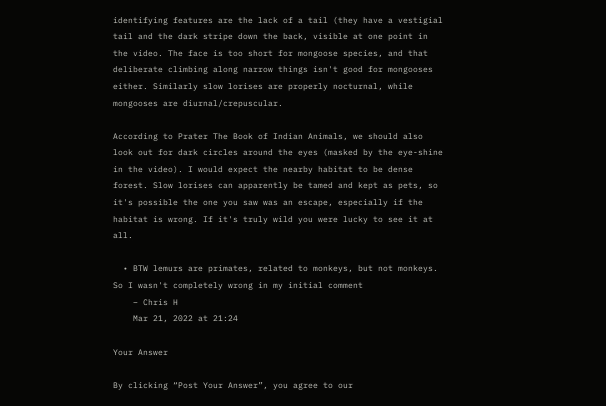identifying features are the lack of a tail (they have a vestigial tail and the dark stripe down the back, visible at one point in the video. The face is too short for mongoose species, and that deliberate climbing along narrow things isn't good for mongooses either. Similarly slow lorises are properly nocturnal, while mongooses are diurnal/crepuscular.

According to Prater The Book of Indian Animals, we should also look out for dark circles around the eyes (masked by the eye-shine in the video). I would expect the nearby habitat to be dense forest. Slow lorises can apparently be tamed and kept as pets, so it's possible the one you saw was an escape, especially if the habitat is wrong. If it's truly wild you were lucky to see it at all.

  • BTW lemurs are primates, related to monkeys, but not monkeys. So I wasn't completely wrong in my initial comment
    – Chris H
    Mar 21, 2022 at 21:24

Your Answer

By clicking “Post Your Answer”, you agree to our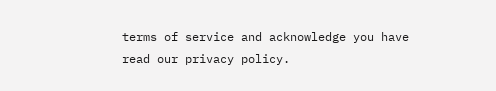terms of service and acknowledge you have read our privacy policy.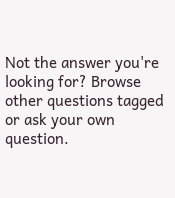Not the answer you're looking for? Browse other questions tagged or ask your own question.